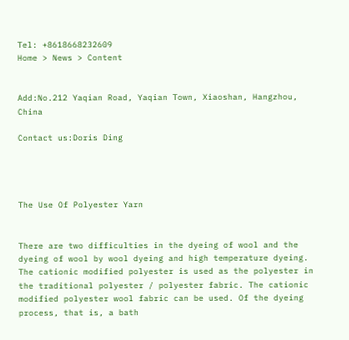Tel: +8618668232609
Home > News > Content


Add:No.212 Yaqian Road, Yaqian Town, Xiaoshan, Hangzhou, China

Contact us:Doris Ding




The Use Of Polyester Yarn


There are two difficulties in the dyeing of wool and the dyeing of wool by wool dyeing and high temperature dyeing. The cationic modified polyester is used as the polyester in the traditional polyester / polyester fabric. The cationic modified polyester wool fabric can be used. Of the dyeing process, that is, a bath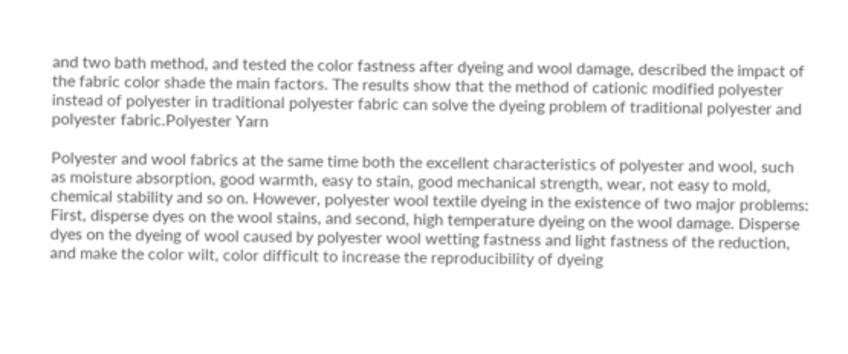and two bath method, and tested the color fastness after dyeing and wool damage, described the impact of the fabric color shade the main factors. The results show that the method of cationic modified polyester instead of polyester in traditional polyester fabric can solve the dyeing problem of traditional polyester and polyester fabric.Polyester Yarn

Polyester and wool fabrics at the same time both the excellent characteristics of polyester and wool, such as moisture absorption, good warmth, easy to stain, good mechanical strength, wear, not easy to mold, chemical stability and so on. However, polyester wool textile dyeing in the existence of two major problems: First, disperse dyes on the wool stains, and second, high temperature dyeing on the wool damage. Disperse dyes on the dyeing of wool caused by polyester wool wetting fastness and light fastness of the reduction, and make the color wilt, color difficult to increase the reproducibility of dyeing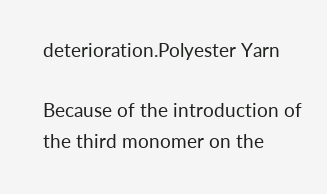deterioration.Polyester Yarn

Because of the introduction of the third monomer on the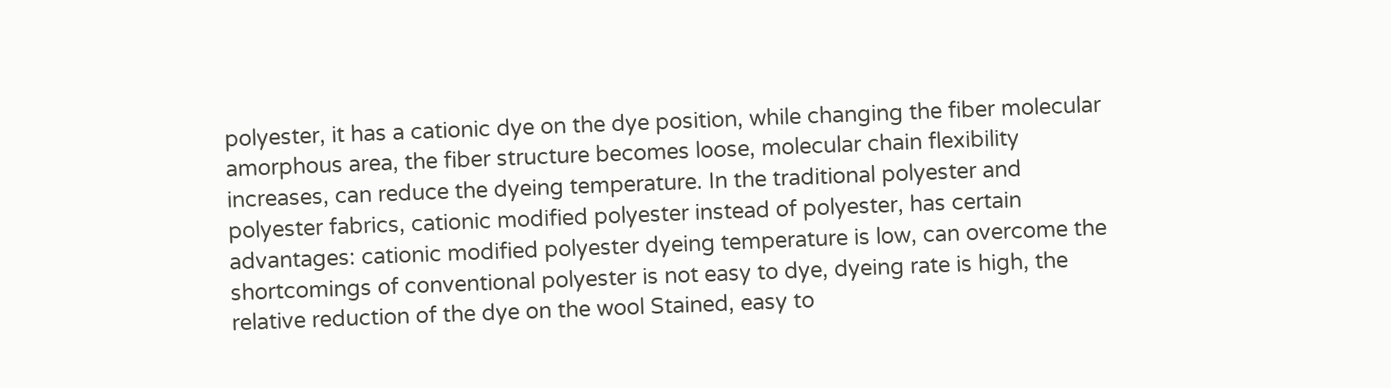polyester, it has a cationic dye on the dye position, while changing the fiber molecular amorphous area, the fiber structure becomes loose, molecular chain flexibility increases, can reduce the dyeing temperature. In the traditional polyester and polyester fabrics, cationic modified polyester instead of polyester, has certain advantages: cationic modified polyester dyeing temperature is low, can overcome the shortcomings of conventional polyester is not easy to dye, dyeing rate is high, the relative reduction of the dye on the wool Stained, easy to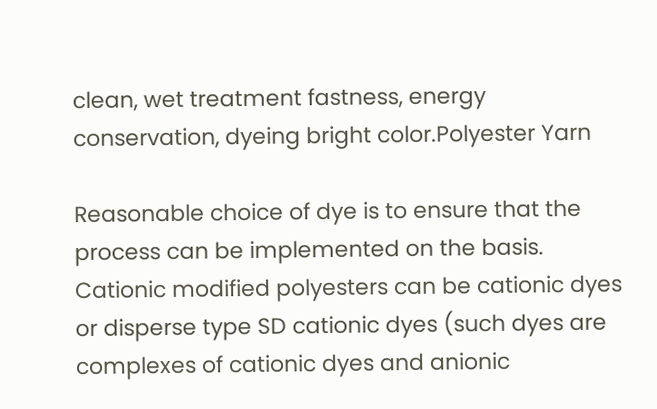clean, wet treatment fastness, energy conservation, dyeing bright color.Polyester Yarn

Reasonable choice of dye is to ensure that the process can be implemented on the basis. Cationic modified polyesters can be cationic dyes or disperse type SD cationic dyes (such dyes are complexes of cationic dyes and anionic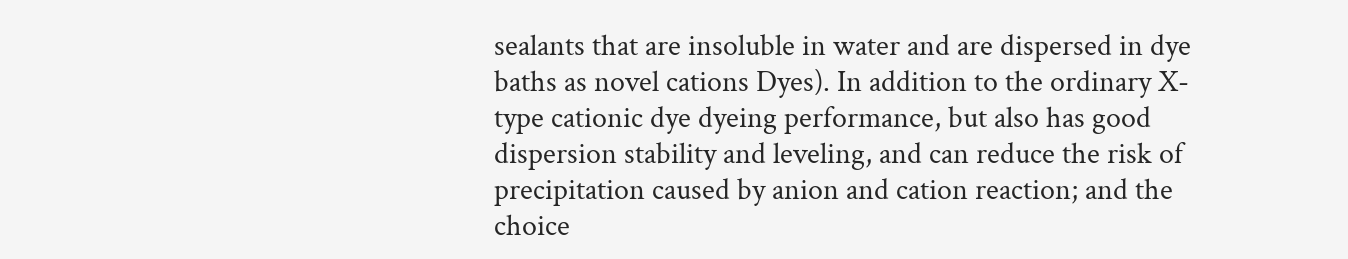sealants that are insoluble in water and are dispersed in dye baths as novel cations Dyes). In addition to the ordinary X-type cationic dye dyeing performance, but also has good dispersion stability and leveling, and can reduce the risk of precipitation caused by anion and cation reaction; and the choice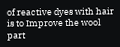of reactive dyes with hair is to Improve the wool part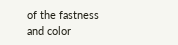of the fastness and color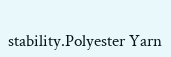stability.Polyester Yarn